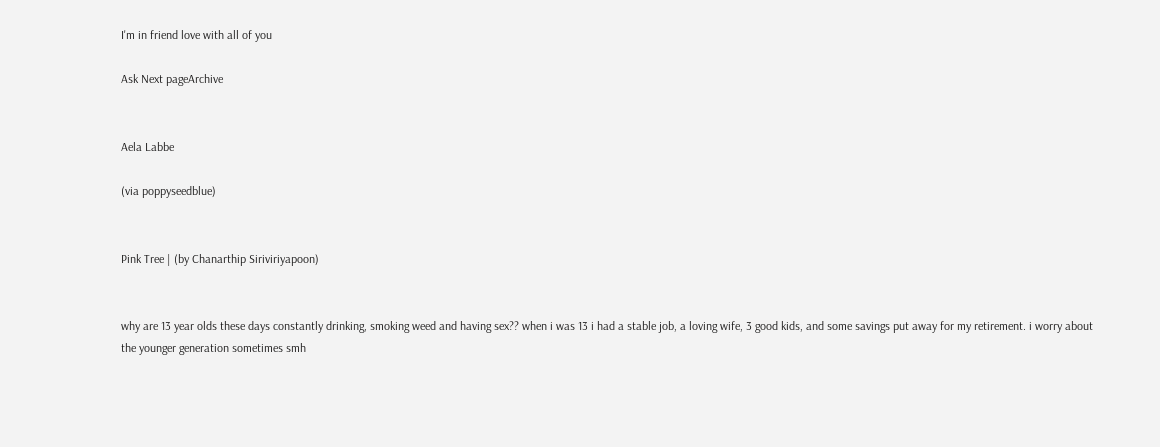I'm in friend love with all of you

Ask Next pageArchive


Aela Labbe

(via poppyseedblue)


Pink Tree | (by Chanarthip Siriviriyapoon)


why are 13 year olds these days constantly drinking, smoking weed and having sex?? when i was 13 i had a stable job, a loving wife, 3 good kids, and some savings put away for my retirement. i worry about the younger generation sometimes smh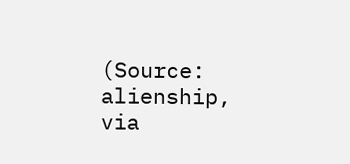(Source: alienship, via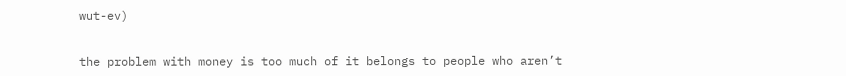wut-ev)


the problem with money is too much of it belongs to people who aren’t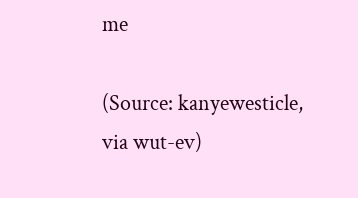me

(Source: kanyewesticle, via wut-ev)